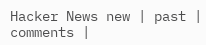Hacker News new | past | comments |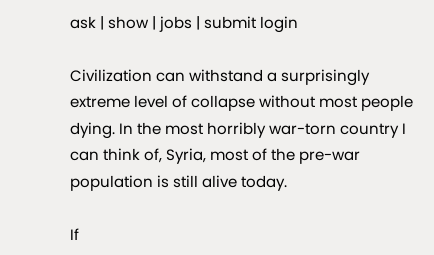ask | show | jobs | submit login

Civilization can withstand a surprisingly extreme level of collapse without most people dying. In the most horribly war-torn country I can think of, Syria, most of the pre-war population is still alive today.

If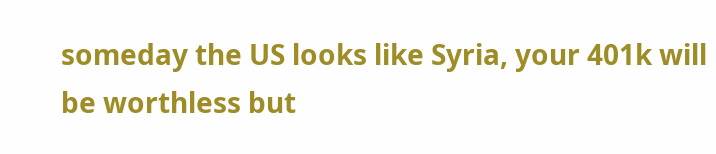someday the US looks like Syria, your 401k will be worthless but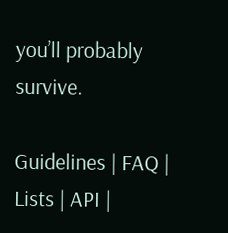you’ll probably survive.

Guidelines | FAQ | Lists | API |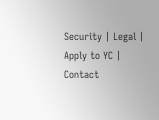Security | Legal | Apply to YC | Contact